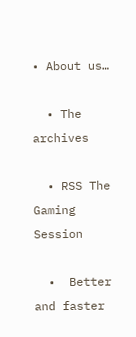• About us…

  • The archives

  • RSS The Gaming Session

  •  Better and faster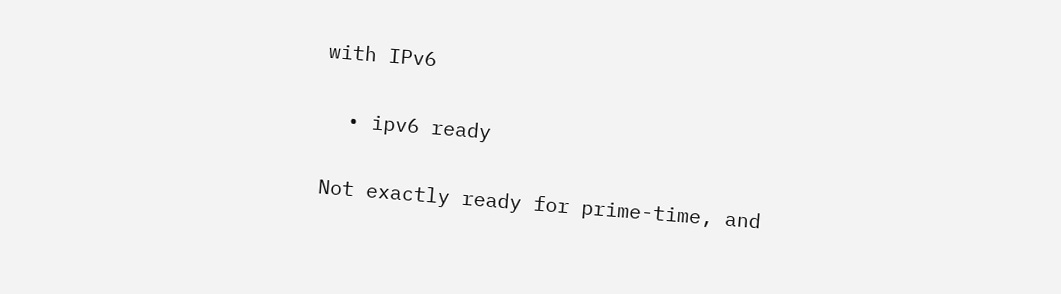with IPv6

  • ipv6 ready

Not exactly ready for prime-time, and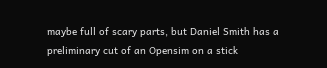maybe full of scary parts, but Daniel Smith has a preliminary cut of an Opensim on a stick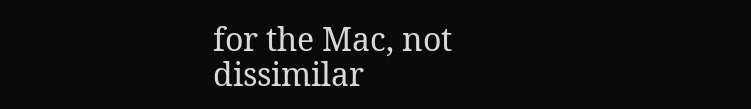for the Mac, not dissimilar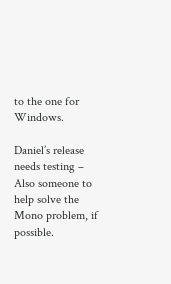to the one for Windows.

Daniel’s release needs testing – Also someone to help solve the Mono problem, if possible.